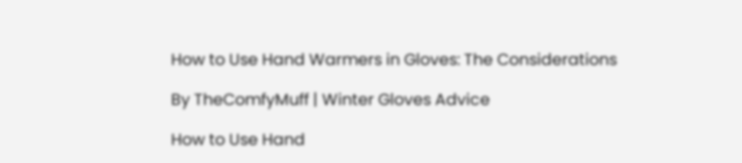How to Use Hand Warmers in Gloves: The Considerations

By TheComfyMuff | Winter Gloves Advice

How to Use Hand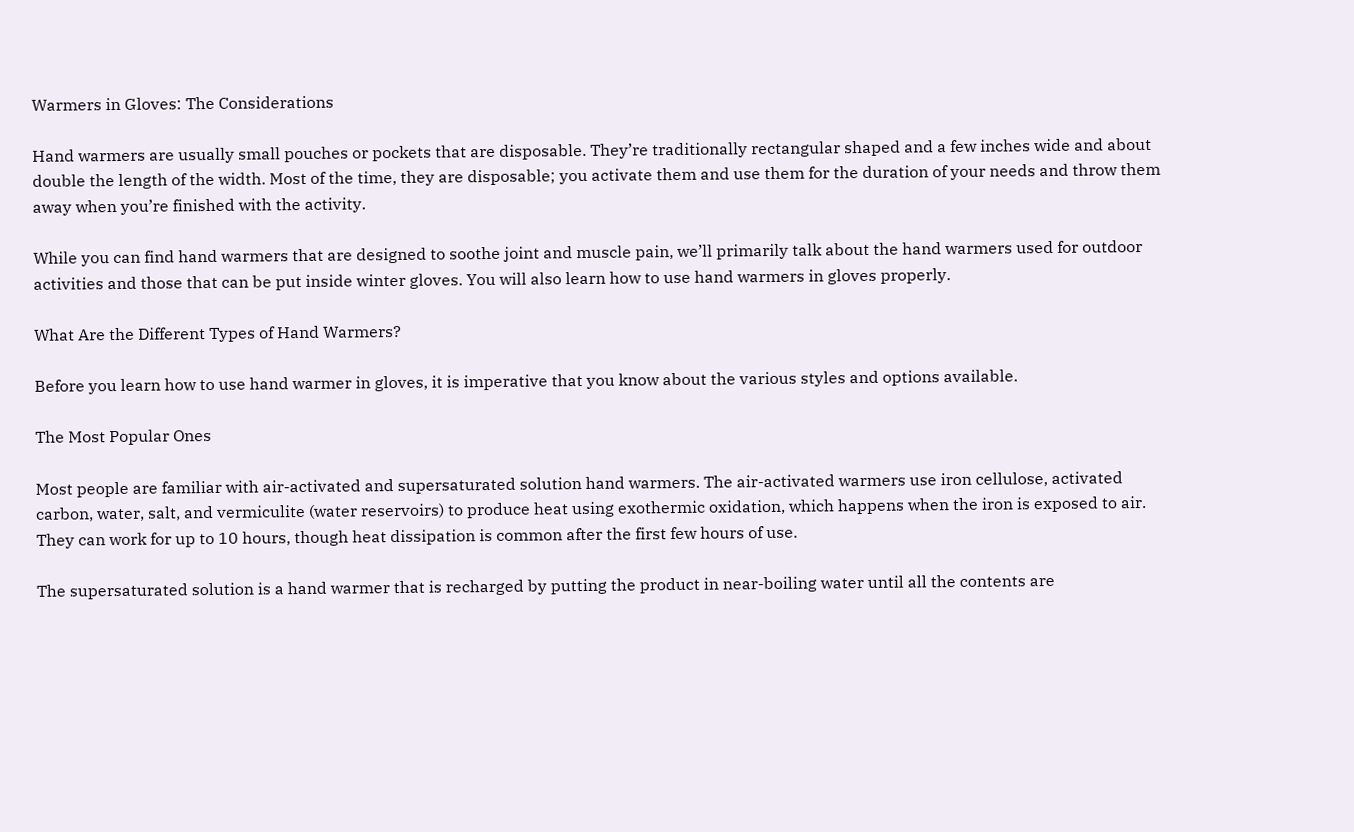Warmers in Gloves: The Considerations

Hand warmers are usually small pouches or pockets that are disposable. They’re traditionally rectangular shaped and a few inches wide and about double the length of the width. Most of the time, they are disposable; you activate them and use them for the duration of your needs and throw them away when you’re finished with the activity.

While you can find hand warmers that are designed to soothe joint and muscle pain, we’ll primarily talk about the hand warmers used for outdoor activities and those that can be put inside winter gloves. You will also learn how to use hand warmers in gloves properly.

What Are the Different Types of Hand Warmers?

Before you learn how to use hand warmer in gloves, it is imperative that you know about the various styles and options available.

The Most Popular Ones

Most people are familiar with air-activated and supersaturated solution hand warmers. The air-activated warmers use iron cellulose, activated carbon, water, salt, and vermiculite (water reservoirs) to produce heat using exothermic oxidation, which happens when the iron is exposed to air. They can work for up to 10 hours, though heat dissipation is common after the first few hours of use.

The supersaturated solution is a hand warmer that is recharged by putting the product in near-boiling water until all the contents are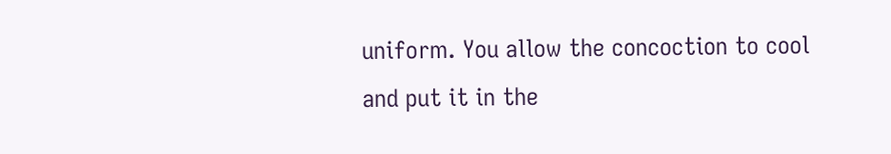uniform. You allow the concoction to cool and put it in the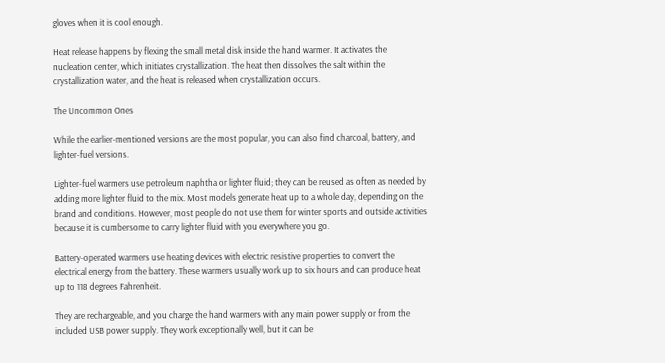gloves when it is cool enough.

Heat release happens by flexing the small metal disk inside the hand warmer. It activates the nucleation center, which initiates crystallization. The heat then dissolves the salt within the crystallization water, and the heat is released when crystallization occurs.

The Uncommon Ones

While the earlier-mentioned versions are the most popular, you can also find charcoal, battery, and lighter-fuel versions.

Lighter-fuel warmers use petroleum naphtha or lighter fluid; they can be reused as often as needed by adding more lighter fluid to the mix. Most models generate heat up to a whole day, depending on the brand and conditions. However, most people do not use them for winter sports and outside activities because it is cumbersome to carry lighter fluid with you everywhere you go.

Battery-operated warmers use heating devices with electric resistive properties to convert the electrical energy from the battery. These warmers usually work up to six hours and can produce heat up to 118 degrees Fahrenheit.

They are rechargeable, and you charge the hand warmers with any main power supply or from the included USB power supply. They work exceptionally well, but it can be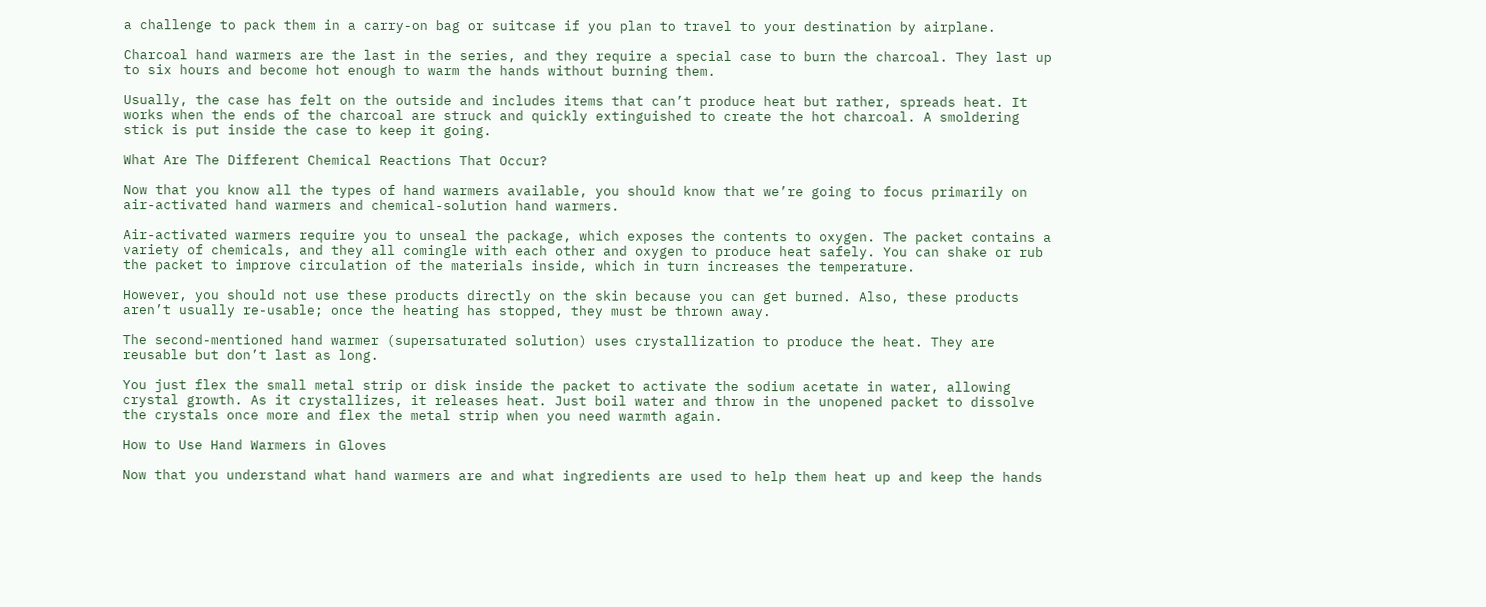a challenge to pack them in a carry-on bag or suitcase if you plan to travel to your destination by airplane.

Charcoal hand warmers are the last in the series, and they require a special case to burn the charcoal. They last up to six hours and become hot enough to warm the hands without burning them.

Usually, the case has felt on the outside and includes items that can’t produce heat but rather, spreads heat. It works when the ends of the charcoal are struck and quickly extinguished to create the hot charcoal. A smoldering stick is put inside the case to keep it going.

What Are The Different Chemical Reactions That Occur?

Now that you know all the types of hand warmers available, you should know that we’re going to focus primarily on air-activated hand warmers and chemical-solution hand warmers.

Air-activated warmers require you to unseal the package, which exposes the contents to oxygen. The packet contains a variety of chemicals, and they all comingle with each other and oxygen to produce heat safely. You can shake or rub the packet to improve circulation of the materials inside, which in turn increases the temperature.

However, you should not use these products directly on the skin because you can get burned. Also, these products aren’t usually re-usable; once the heating has stopped, they must be thrown away.

The second-mentioned hand warmer (supersaturated solution) uses crystallization to produce the heat. They are reusable but don’t last as long.

You just flex the small metal strip or disk inside the packet to activate the sodium acetate in water, allowing crystal growth. As it crystallizes, it releases heat. Just boil water and throw in the unopened packet to dissolve the crystals once more and flex the metal strip when you need warmth again.

How to Use Hand Warmers in Gloves

Now that you understand what hand warmers are and what ingredients are used to help them heat up and keep the hands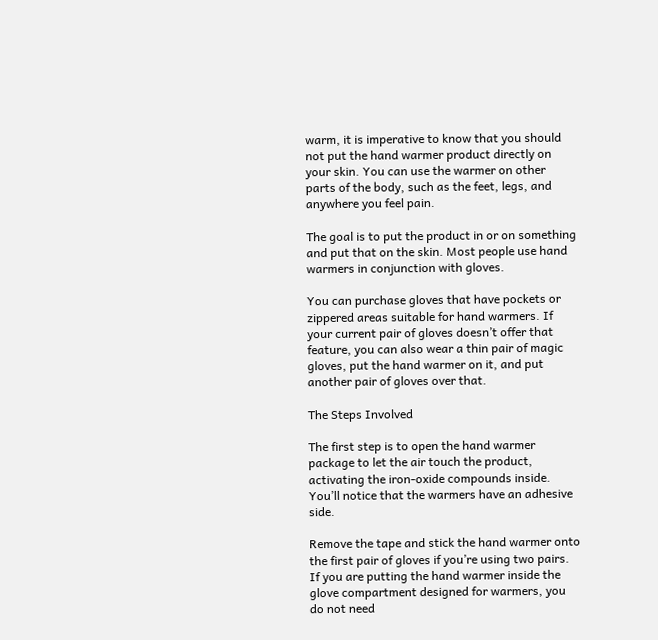warm, it is imperative to know that you should not put the hand warmer product directly on your skin. You can use the warmer on other parts of the body, such as the feet, legs, and anywhere you feel pain.

The goal is to put the product in or on something and put that on the skin. Most people use hand warmers in conjunction with gloves.

You can purchase gloves that have pockets or zippered areas suitable for hand warmers. If your current pair of gloves doesn’t offer that feature, you can also wear a thin pair of magic gloves, put the hand warmer on it, and put another pair of gloves over that.

The Steps Involved

The first step is to open the hand warmer package to let the air touch the product, activating the iron-oxide compounds inside. You’ll notice that the warmers have an adhesive side.

Remove the tape and stick the hand warmer onto the first pair of gloves if you’re using two pairs. If you are putting the hand warmer inside the glove compartment designed for warmers, you do not need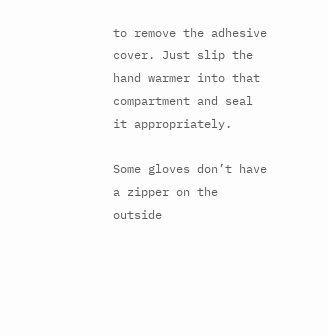to remove the adhesive cover. Just slip the hand warmer into that compartment and seal it appropriately.

Some gloves don’t have a zipper on the outside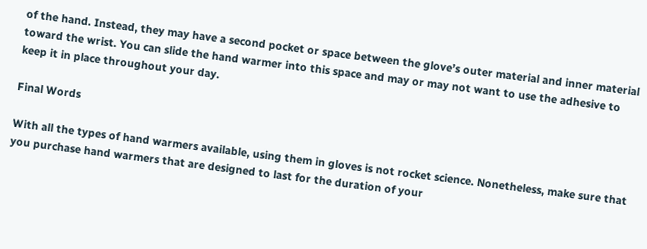of the hand. Instead, they may have a second pocket or space between the glove’s outer material and inner material toward the wrist. You can slide the hand warmer into this space and may or may not want to use the adhesive to keep it in place throughout your day.

Final Words

With all the types of hand warmers available, using them in gloves is not rocket science. Nonetheless, make sure that you purchase hand warmers that are designed to last for the duration of your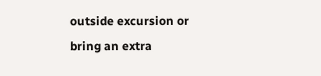outside excursion or bring an extra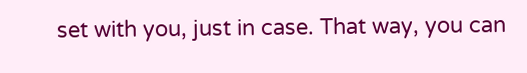set with you, just in case. That way, you can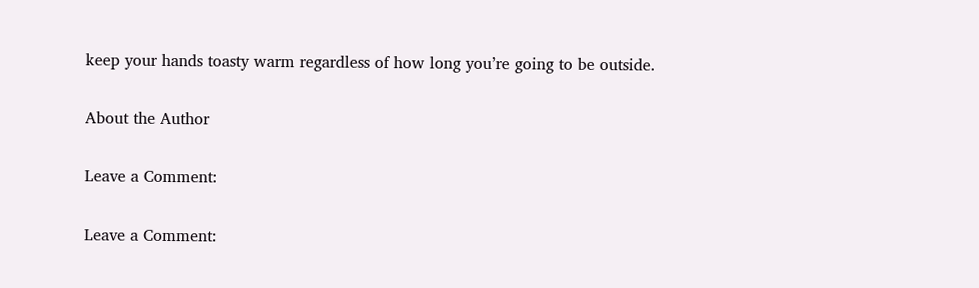keep your hands toasty warm regardless of how long you’re going to be outside.

About the Author

Leave a Comment:

Leave a Comment: